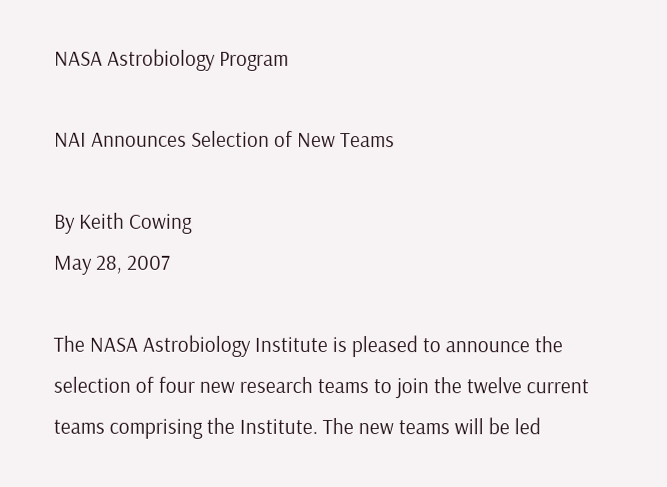NASA Astrobiology Program

NAI Announces Selection of New Teams

By Keith Cowing
May 28, 2007

The NASA Astrobiology Institute is pleased to announce the selection of four new research teams to join the twelve current teams comprising the Institute. The new teams will be led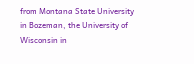from Montana State University in Bozeman, the University of Wisconsin in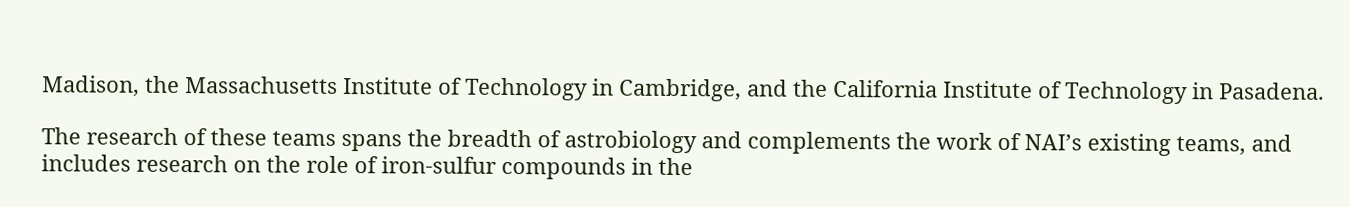Madison, the Massachusetts Institute of Technology in Cambridge, and the California Institute of Technology in Pasadena.

The research of these teams spans the breadth of astrobiology and complements the work of NAI’s existing teams, and includes research on the role of iron-sulfur compounds in the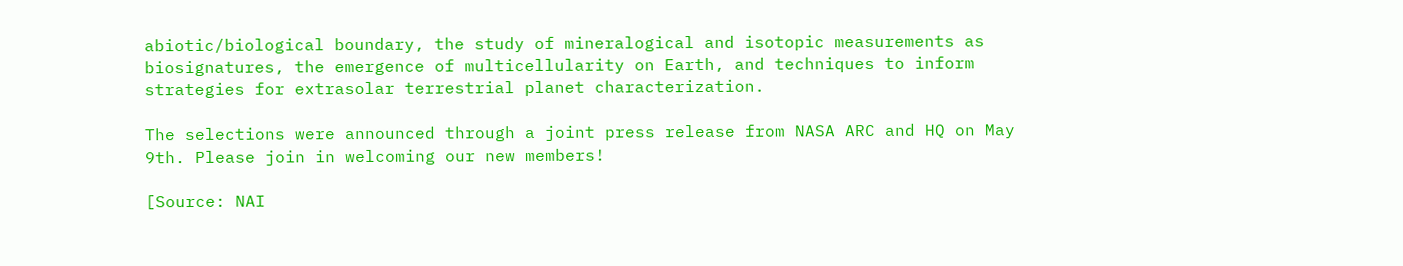abiotic/biological boundary, the study of mineralogical and isotopic measurements as biosignatures, the emergence of multicellularity on Earth, and techniques to inform strategies for extrasolar terrestrial planet characterization.

The selections were announced through a joint press release from NASA ARC and HQ on May 9th. Please join in welcoming our new members!

[Source: NAI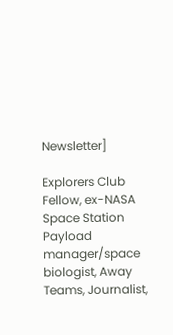Newsletter]

Explorers Club Fellow, ex-NASA Space Station Payload manager/space biologist, Away Teams, Journalist,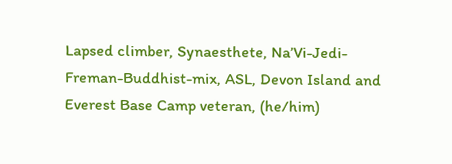Lapsed climber, Synaesthete, Na’Vi-Jedi-Freman-Buddhist-mix, ASL, Devon Island and Everest Base Camp veteran, (he/him)